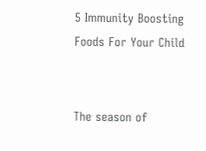5 Immunity Boosting Foods For Your Child


The season of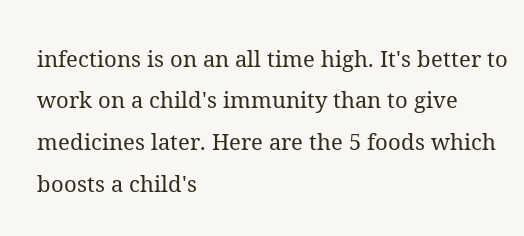infections is on an all time high. It's better to work on a child's immunity than to give medicines later. Here are the 5 foods which boosts a child's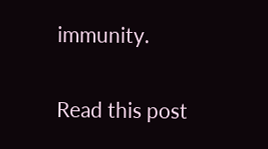immunity.

Read this post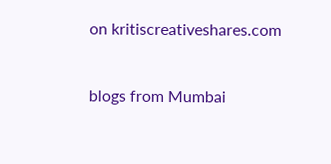on kritiscreativeshares.com


blogs from Mumbai